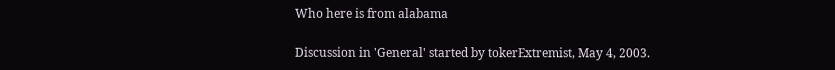Who here is from alabama

Discussion in 'General' started by tokerExtremist, May 4, 2003.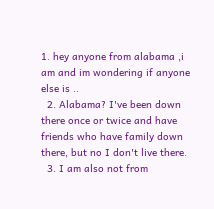1. hey anyone from alabama ,i am and im wondering if anyone else is ..
  2. Alabama? I've been down there once or twice and have friends who have family down there, but no I don't live there.
  3. I am also not from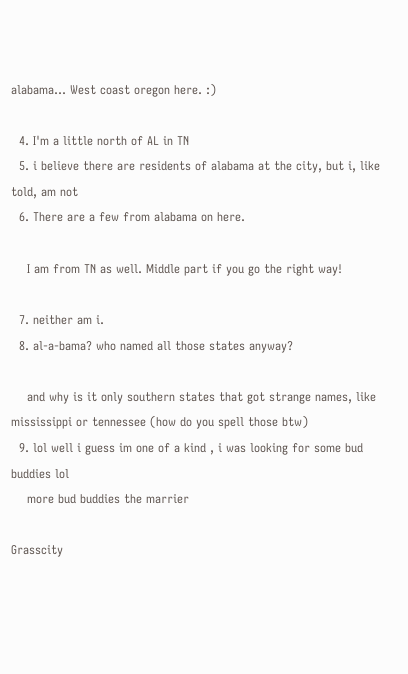alabama... West coast oregon here. :)

  4. I'm a little north of AL in TN
  5. i believe there are residents of alabama at the city, but i, like told, am not
  6. There are a few from alabama on here.

    I am from TN as well. Middle part if you go the right way!

  7. neither am i.
  8. al-a-bama? who named all those states anyway?

    and why is it only southern states that got strange names, like mississippi or tennessee (how do you spell those btw)
  9. lol well i guess im one of a kind , i was looking for some bud buddies lol
    more bud buddies the marrier

Grasscity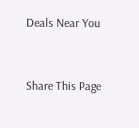Deals Near You


Share This Page